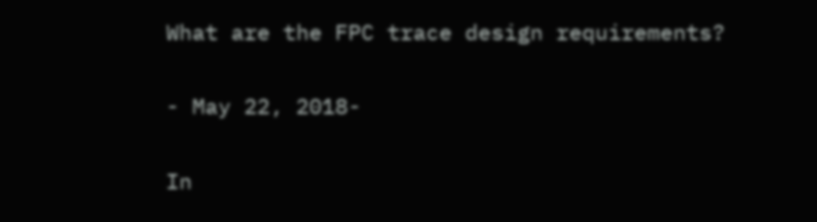What are the FPC trace design requirements?

- May 22, 2018-

In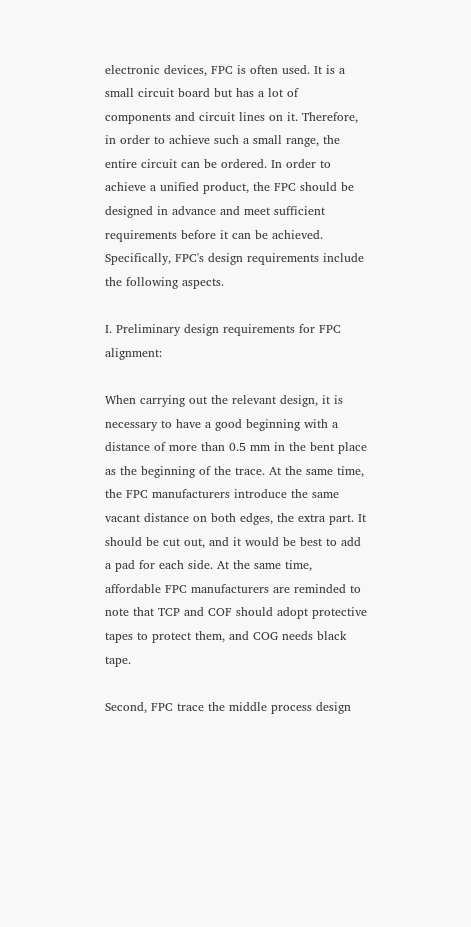electronic devices, FPC is often used. It is a small circuit board but has a lot of components and circuit lines on it. Therefore, in order to achieve such a small range, the entire circuit can be ordered. In order to achieve a unified product, the FPC should be designed in advance and meet sufficient requirements before it can be achieved. Specifically, FPC's design requirements include the following aspects.

I. Preliminary design requirements for FPC alignment:

When carrying out the relevant design, it is necessary to have a good beginning with a distance of more than 0.5 mm in the bent place as the beginning of the trace. At the same time, the FPC manufacturers introduce the same vacant distance on both edges, the extra part. It should be cut out, and it would be best to add a pad for each side. At the same time, affordable FPC manufacturers are reminded to note that TCP and COF should adopt protective tapes to protect them, and COG needs black tape.

Second, FPC trace the middle process design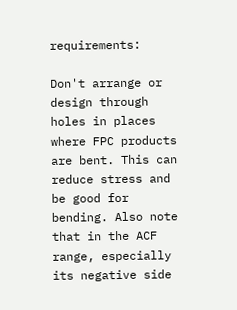requirements:

Don't arrange or design through holes in places where FPC products are bent. This can reduce stress and be good for bending. Also note that in the ACF range, especially its negative side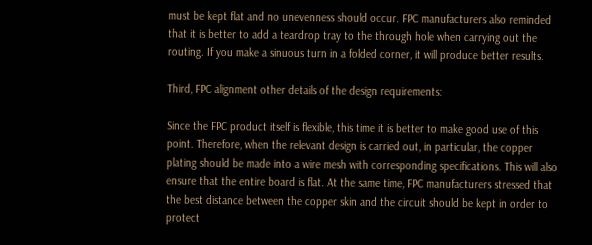must be kept flat and no unevenness should occur. FPC manufacturers also reminded that it is better to add a teardrop tray to the through hole when carrying out the routing. If you make a sinuous turn in a folded corner, it will produce better results.

Third, FPC alignment other details of the design requirements:

Since the FPC product itself is flexible, this time it is better to make good use of this point. Therefore, when the relevant design is carried out, in particular, the copper plating should be made into a wire mesh with corresponding specifications. This will also ensure that the entire board is flat. At the same time, FPC manufacturers stressed that the best distance between the copper skin and the circuit should be kept in order to protect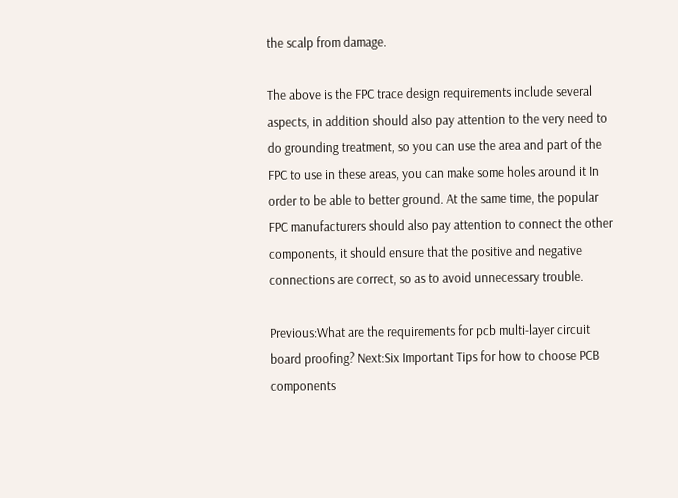the scalp from damage.

The above is the FPC trace design requirements include several aspects, in addition should also pay attention to the very need to do grounding treatment, so you can use the area and part of the FPC to use in these areas, you can make some holes around it In order to be able to better ground. At the same time, the popular FPC manufacturers should also pay attention to connect the other components, it should ensure that the positive and negative connections are correct, so as to avoid unnecessary trouble.

Previous:What are the requirements for pcb multi-layer circuit board proofing? Next:Six Important Tips for how to choose PCB components